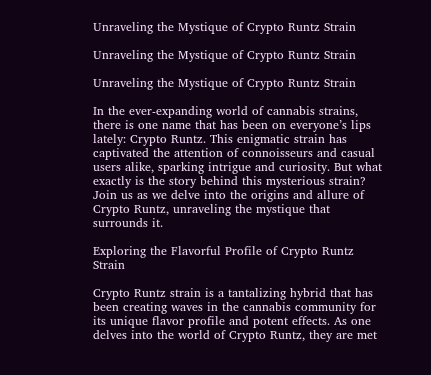Unraveling the Mystique of Crypto Runtz Strain

Unraveling the Mystique of Crypto Runtz Strain

Unraveling the Mystique of Crypto Runtz Strain

In the ever-expanding world of cannabis strains, there is one name that has been on everyone’s lips lately: Crypto Runtz. This enigmatic strain has captivated the attention of connoisseurs and casual users alike, sparking intrigue and curiosity. But what exactly is the story behind this mysterious strain? Join us as we delve into the origins and allure of Crypto Runtz, unraveling the mystique that surrounds it.

Exploring the Flavorful Profile of Crypto Runtz Strain

Crypto Runtz strain is a tantalizing hybrid that has been creating waves in the cannabis community for its unique flavor profile and potent effects. As one delves into the world of Crypto Runtz, they are met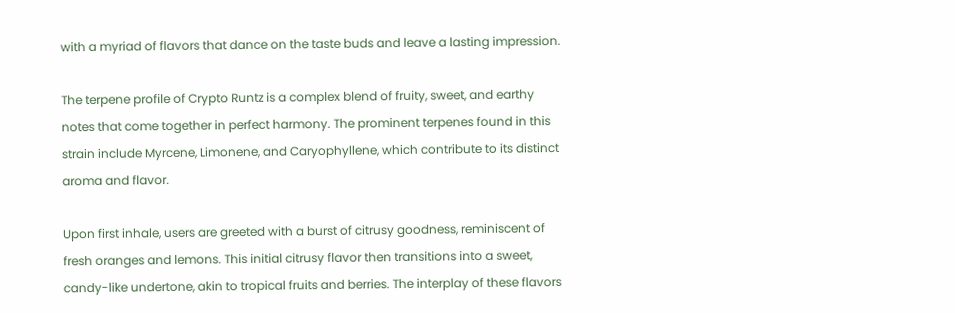with a myriad of flavors that dance on the taste buds and leave a lasting impression.

The terpene profile of Crypto Runtz is a complex blend of fruity, sweet, and earthy notes that come together in perfect harmony. The prominent terpenes found in this strain include Myrcene, Limonene, and Caryophyllene, which contribute to its distinct aroma and flavor.

Upon first inhale, users are greeted with a burst of citrusy goodness, reminiscent of fresh oranges and lemons. This initial citrusy flavor then transitions into a sweet, candy-like undertone, akin to tropical fruits and berries. The interplay of these flavors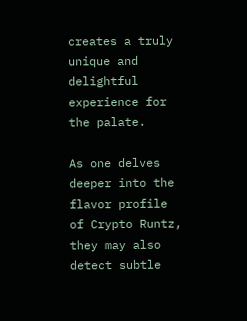creates a truly unique and delightful experience for the palate.

As one delves deeper into the flavor profile of Crypto Runtz, they may also detect subtle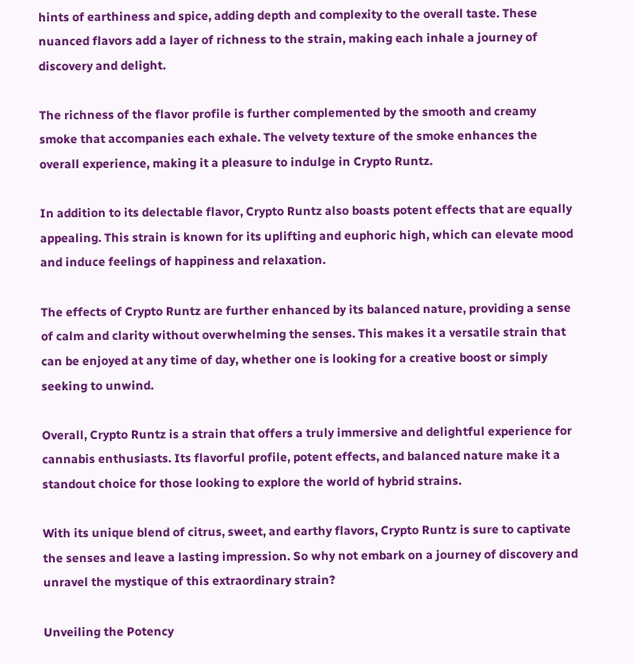hints of earthiness and spice, adding depth and complexity to the overall taste. These nuanced flavors add a layer of richness to the strain, making each inhale a journey of discovery and delight.

The richness of the flavor profile is further complemented by the smooth and creamy smoke that accompanies each exhale. The velvety texture of the smoke enhances the overall experience, making it a pleasure to indulge in Crypto Runtz.

In addition to its delectable flavor, Crypto Runtz also boasts potent effects that are equally appealing. This strain is known for its uplifting and euphoric high, which can elevate mood and induce feelings of happiness and relaxation.

The effects of Crypto Runtz are further enhanced by its balanced nature, providing a sense of calm and clarity without overwhelming the senses. This makes it a versatile strain that can be enjoyed at any time of day, whether one is looking for a creative boost or simply seeking to unwind.

Overall, Crypto Runtz is a strain that offers a truly immersive and delightful experience for cannabis enthusiasts. Its flavorful profile, potent effects, and balanced nature make it a standout choice for those looking to explore the world of hybrid strains.

With its unique blend of citrus, sweet, and earthy flavors, Crypto Runtz is sure to captivate the senses and leave a lasting impression. So why not embark on a journey of discovery and unravel the mystique of this extraordinary strain?

Unveiling the Potency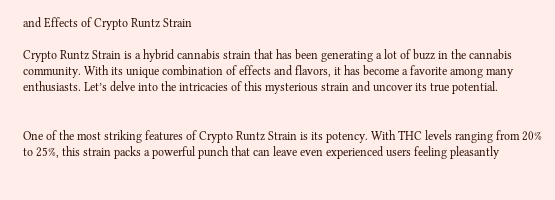and Effects of Crypto Runtz Strain

Crypto Runtz Strain is a hybrid cannabis strain that has been generating a lot of buzz in the cannabis community. With its unique combination of effects and flavors, it has become a favorite among many enthusiasts. Let’s delve into the intricacies of this mysterious strain and uncover its true potential.


One of the most striking features of Crypto Runtz Strain is its potency. With THC levels ranging from 20% to 25%, this strain packs a powerful punch that can leave even experienced users feeling pleasantly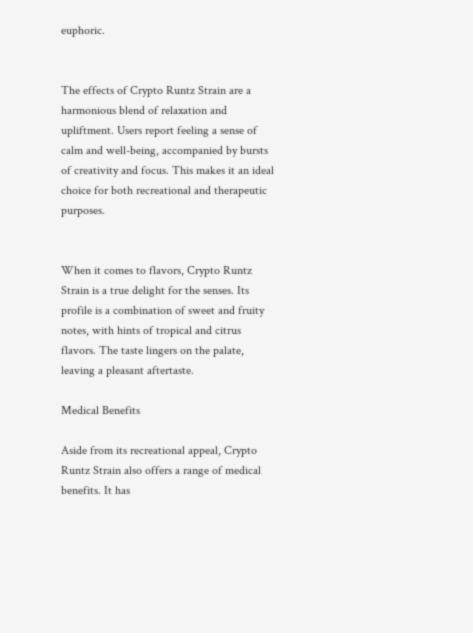euphoric.


The effects of Crypto Runtz Strain are a harmonious blend of relaxation and upliftment. Users report feeling a sense of calm and well-being, accompanied by bursts of creativity and focus. This makes it an ideal choice for both recreational and therapeutic purposes.


When it comes to flavors, Crypto Runtz Strain is a true delight for the senses. Its profile is a combination of sweet and fruity notes, with hints of tropical and citrus flavors. The taste lingers on the palate, leaving a pleasant aftertaste.

Medical Benefits

Aside from its recreational appeal, Crypto Runtz Strain also offers a range of medical benefits. It has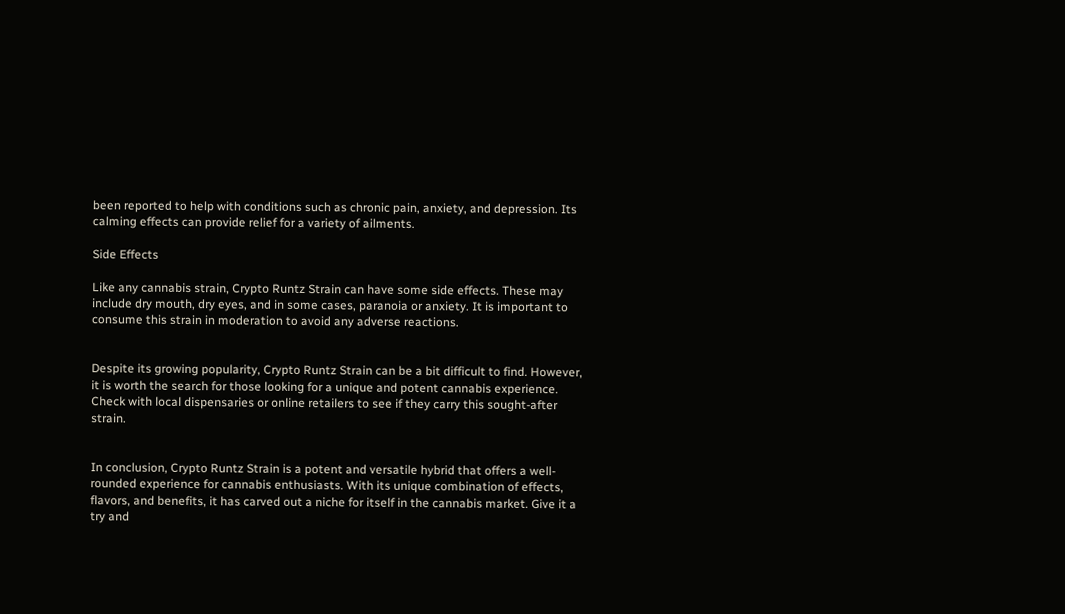been reported to help with conditions such as chronic pain, anxiety, and depression. Its calming effects can provide relief for a variety of ailments.

Side Effects

Like any cannabis strain, Crypto Runtz Strain can have some side effects. These may include dry mouth, dry eyes, and in some cases, paranoia or anxiety. It is important to consume this strain in moderation to avoid any adverse reactions.


Despite its growing popularity, Crypto Runtz Strain can be a bit difficult to find. However, it is worth the search for those looking for a unique and potent cannabis experience. Check with local dispensaries or online retailers to see if they carry this sought-after strain.


In conclusion, Crypto Runtz Strain is a potent and versatile hybrid that offers a well-rounded experience for cannabis enthusiasts. With its unique combination of effects, flavors, and benefits, it has carved out a niche for itself in the cannabis market. Give it a try and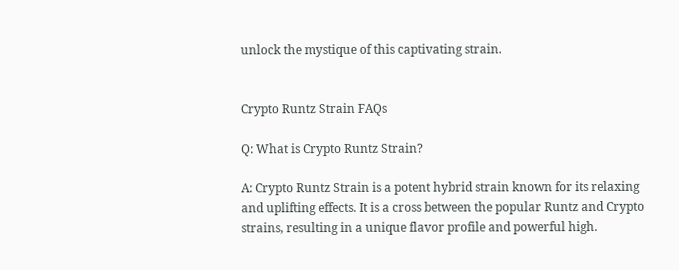unlock the mystique of this captivating strain.


Crypto Runtz Strain FAQs

Q: What is Crypto Runtz Strain?

A: Crypto Runtz Strain is a potent hybrid strain known for its relaxing and uplifting effects. It is a cross between the popular Runtz and Crypto strains, resulting in a unique flavor profile and powerful high.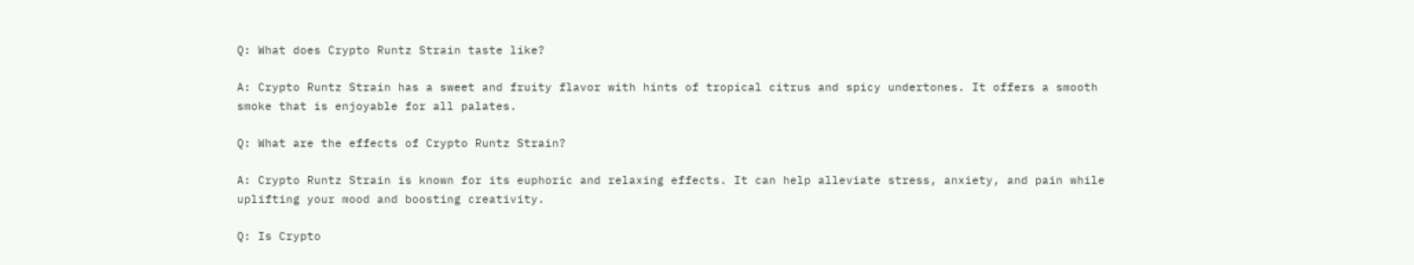Q: What does Crypto Runtz Strain taste like?

A: Crypto Runtz Strain has a sweet and fruity flavor with hints of tropical citrus and spicy undertones. It offers a smooth smoke that is enjoyable for all palates.

Q: What are the effects of Crypto Runtz Strain?

A: Crypto Runtz Strain is known for its euphoric and relaxing effects. It can help alleviate stress, anxiety, and pain while uplifting your mood and boosting creativity.

Q: Is Crypto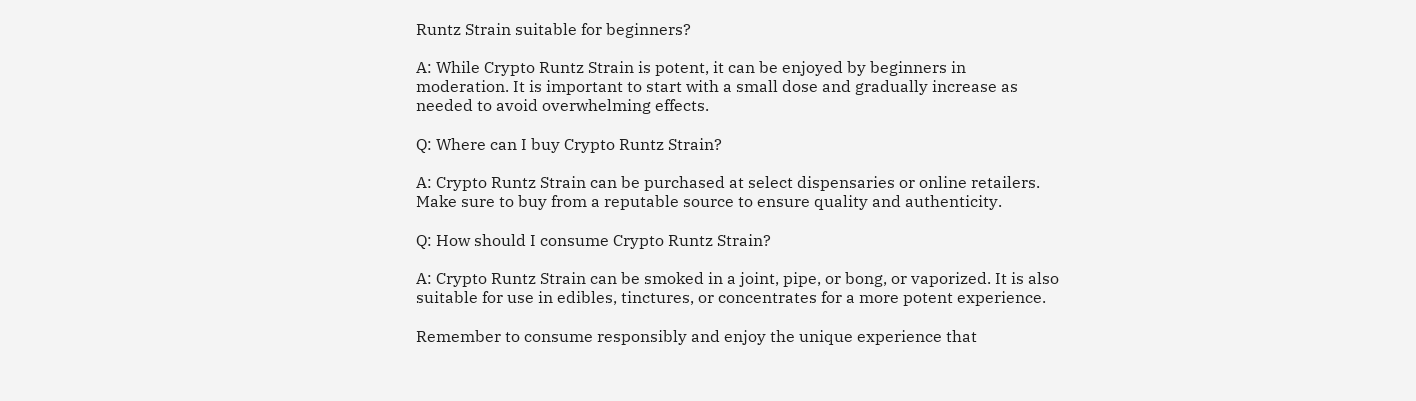Runtz Strain suitable for beginners?

A: While Crypto Runtz Strain is potent, it can be enjoyed by beginners in moderation. It is important to start with a small dose and gradually increase as needed to avoid overwhelming effects.

Q: Where can I buy Crypto Runtz Strain?

A: Crypto Runtz Strain can be purchased at select dispensaries or online retailers. Make sure to buy from a reputable source to ensure quality and authenticity.

Q: How should I consume Crypto Runtz Strain?

A: Crypto Runtz Strain can be smoked in a joint, pipe, or bong, or vaporized. It is also suitable for use in edibles, tinctures, or concentrates for a more potent experience.

Remember to consume responsibly and enjoy the unique experience that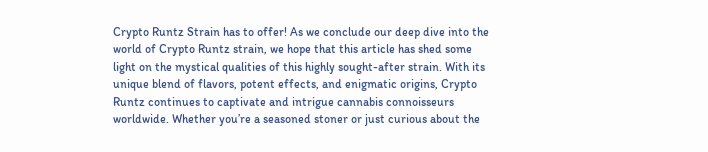Crypto Runtz Strain has to offer! As we conclude our deep dive into the world of Crypto Runtz strain, we hope that this article has shed some light on the mystical qualities of this highly sought-after strain. With its unique blend of flavors, potent effects, and enigmatic origins, Crypto Runtz continues to captivate and intrigue cannabis connoisseurs worldwide. Whether you’re a seasoned stoner or just curious about the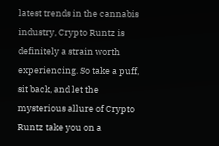latest trends in the cannabis industry, Crypto Runtz is definitely a strain worth experiencing. So take a puff, sit back, and let the mysterious allure of Crypto Runtz take you on a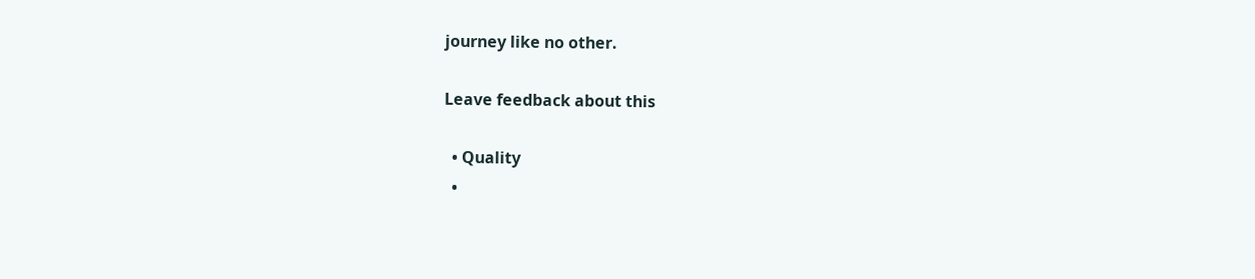journey like no other.

Leave feedback about this

  • Quality
  •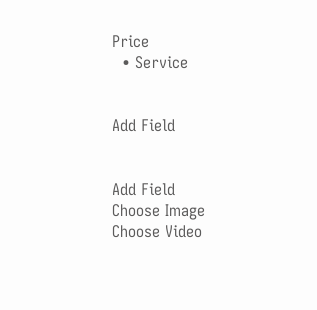Price
  • Service


Add Field


Add Field
Choose Image
Choose Video